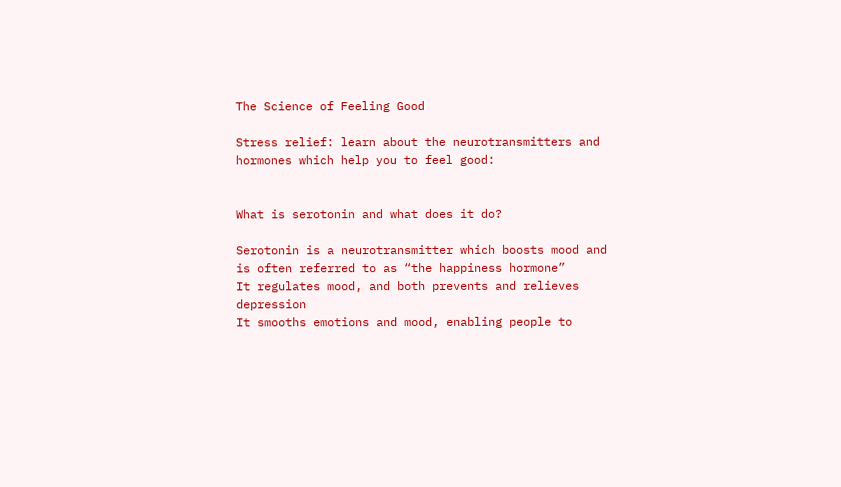The Science of Feeling Good

Stress relief: learn about the neurotransmitters and hormones which help you to feel good:


What is serotonin and what does it do?

Serotonin is a neurotransmitter which boosts mood and is often referred to as “the happiness hormone”
It regulates mood, and both prevents and relieves depression
It smooths emotions and mood, enabling people to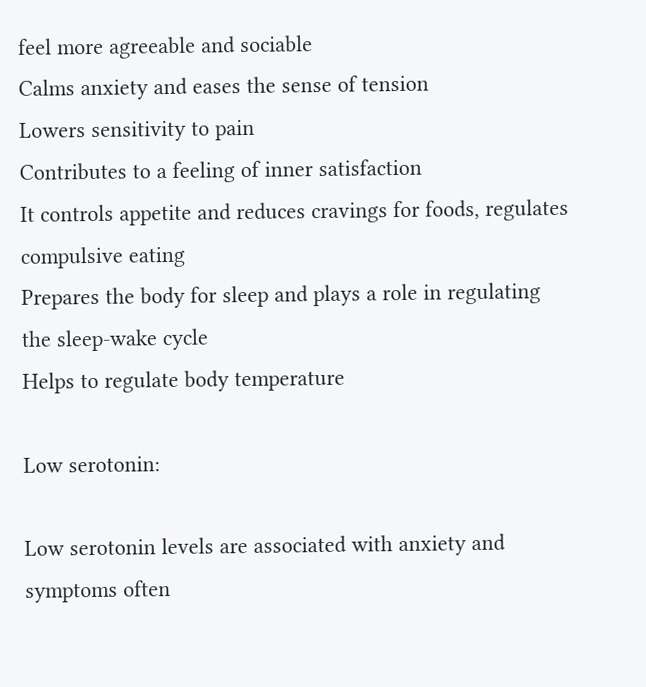feel more agreeable and sociable
Calms anxiety and eases the sense of tension
Lowers sensitivity to pain
Contributes to a feeling of inner satisfaction
It controls appetite and reduces cravings for foods, regulates compulsive eating
Prepares the body for sleep and plays a role in regulating the sleep-wake cycle
Helps to regulate body temperature

Low serotonin:

Low serotonin levels are associated with anxiety and symptoms often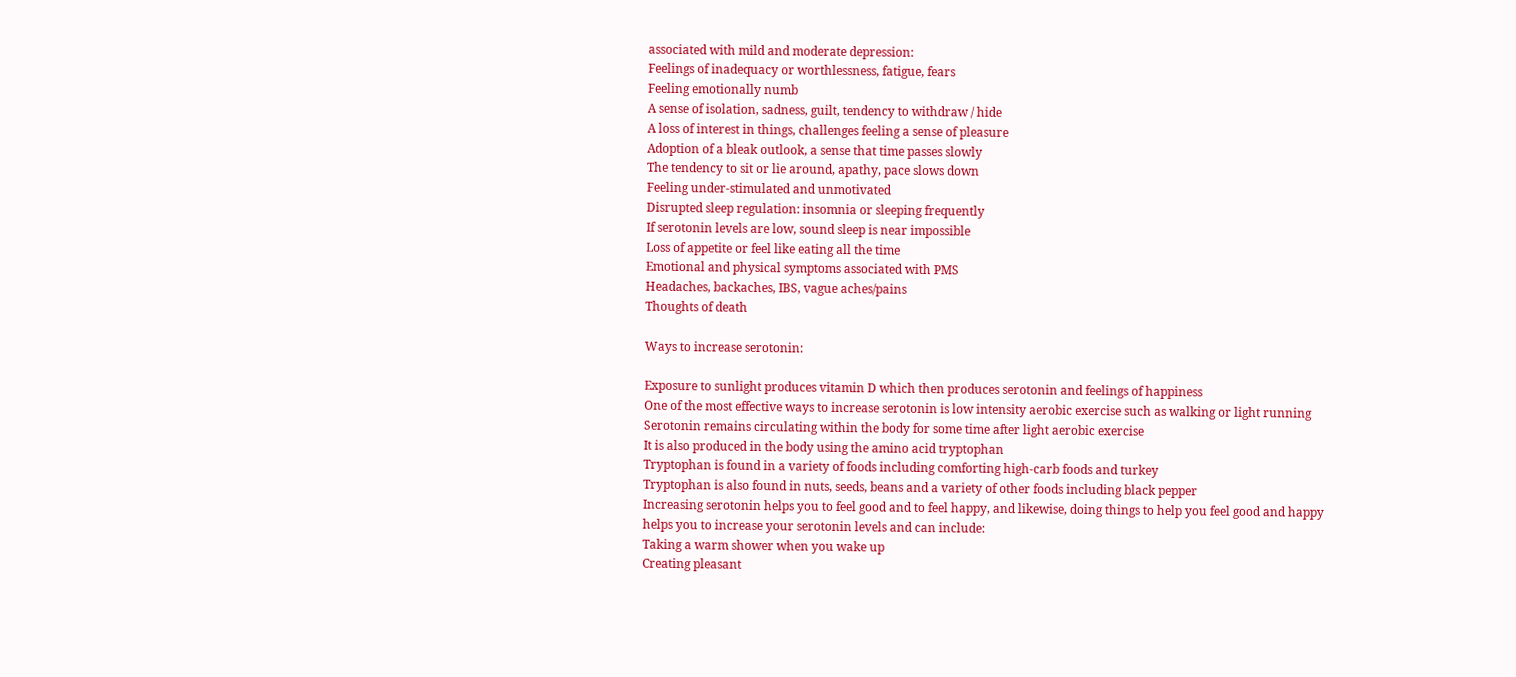associated with mild and moderate depression:
Feelings of inadequacy or worthlessness, fatigue, fears
Feeling emotionally numb
A sense of isolation, sadness, guilt, tendency to withdraw / hide
A loss of interest in things, challenges feeling a sense of pleasure
Adoption of a bleak outlook, a sense that time passes slowly
The tendency to sit or lie around, apathy, pace slows down
Feeling under-stimulated and unmotivated
Disrupted sleep regulation: insomnia or sleeping frequently
If serotonin levels are low, sound sleep is near impossible
Loss of appetite or feel like eating all the time
Emotional and physical symptoms associated with PMS
Headaches, backaches, IBS, vague aches/pains
Thoughts of death

Ways to increase serotonin:

Exposure to sunlight produces vitamin D which then produces serotonin and feelings of happiness
One of the most effective ways to increase serotonin is low intensity aerobic exercise such as walking or light running
Serotonin remains circulating within the body for some time after light aerobic exercise
It is also produced in the body using the amino acid tryptophan
Tryptophan is found in a variety of foods including comforting high-carb foods and turkey
Tryptophan is also found in nuts, seeds, beans and a variety of other foods including black pepper
Increasing serotonin helps you to feel good and to feel happy, and likewise, doing things to help you feel good and happy helps you to increase your serotonin levels and can include:
Taking a warm shower when you wake up
Creating pleasant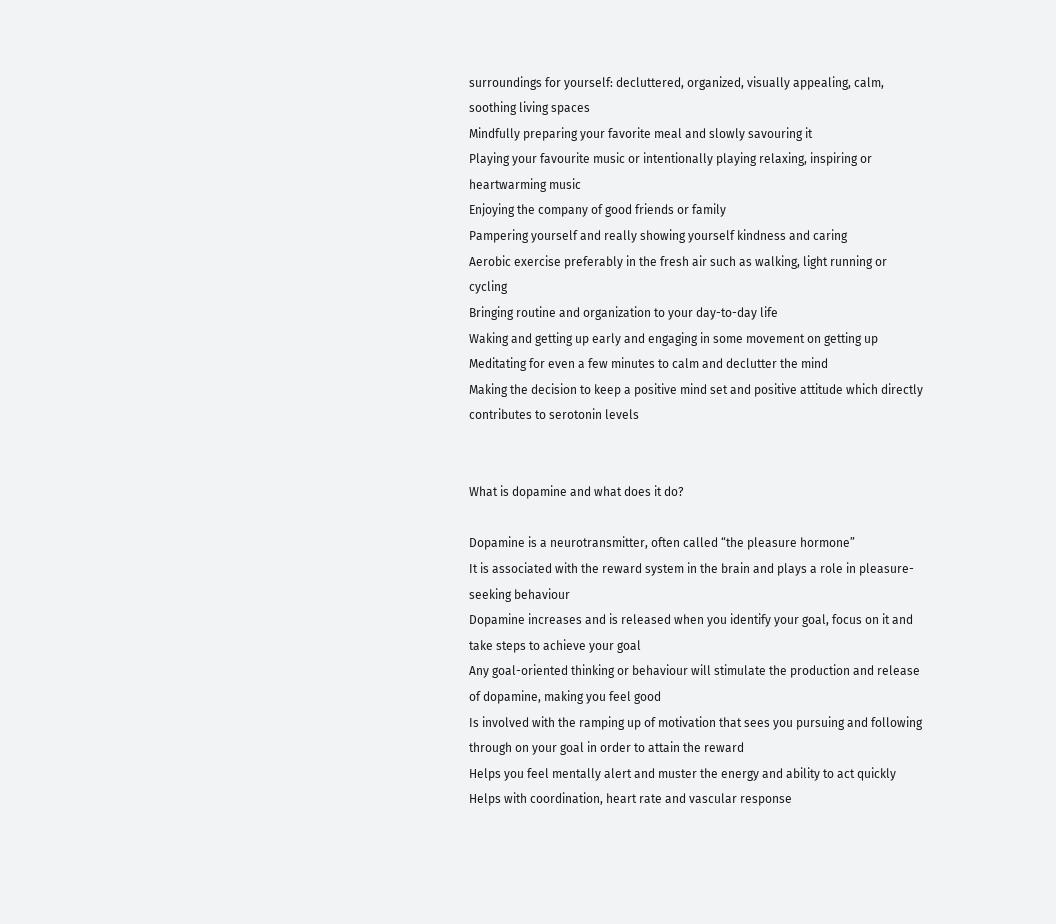surroundings for yourself: decluttered, organized, visually appealing, calm, soothing living spaces
Mindfully preparing your favorite meal and slowly savouring it
Playing your favourite music or intentionally playing relaxing, inspiring or heartwarming music
Enjoying the company of good friends or family
Pampering yourself and really showing yourself kindness and caring
Aerobic exercise preferably in the fresh air such as walking, light running or cycling
Bringing routine and organization to your day-to-day life
Waking and getting up early and engaging in some movement on getting up
Meditating for even a few minutes to calm and declutter the mind
Making the decision to keep a positive mind set and positive attitude which directly contributes to serotonin levels


What is dopamine and what does it do?

Dopamine is a neurotransmitter, often called “the pleasure hormone”
It is associated with the reward system in the brain and plays a role in pleasure-seeking behaviour
Dopamine increases and is released when you identify your goal, focus on it and take steps to achieve your goal
Any goal-oriented thinking or behaviour will stimulate the production and release of dopamine, making you feel good
Is involved with the ramping up of motivation that sees you pursuing and following through on your goal in order to attain the reward
Helps you feel mentally alert and muster the energy and ability to act quickly
Helps with coordination, heart rate and vascular response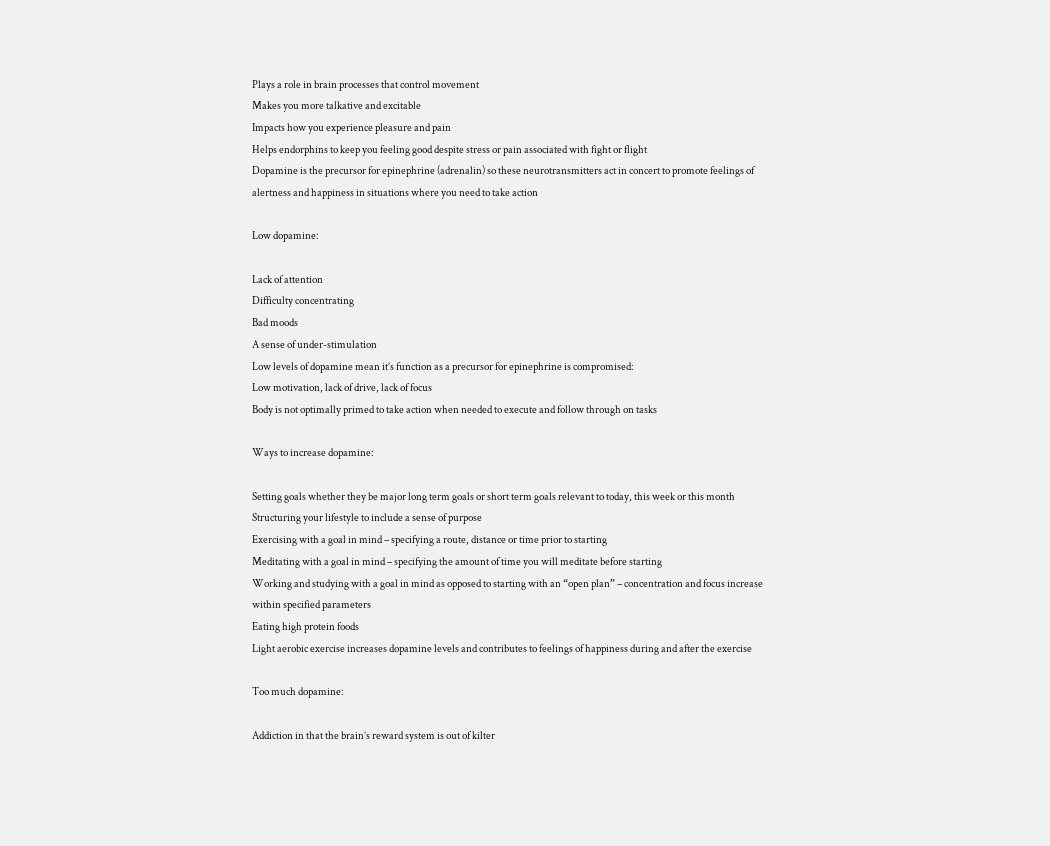Plays a role in brain processes that control movement
Makes you more talkative and excitable
Impacts how you experience pleasure and pain
Helps endorphins to keep you feeling good despite stress or pain associated with fight or flight
Dopamine is the precursor for epinephrine (adrenalin) so these neurotransmitters act in concert to promote feelings of alertness and happiness in situations where you need to take action

Low dopamine:

Lack of attention
Difficulty concentrating
Bad moods
A sense of under-stimulation
Low levels of dopamine mean it’s function as a precursor for epinephrine is compromised:
Low motivation, lack of drive, lack of focus
Body is not optimally primed to take action when needed to execute and follow through on tasks

Ways to increase dopamine:

Setting goals whether they be major long term goals or short term goals relevant to today, this week or this month
Structuring your lifestyle to include a sense of purpose
Exercising with a goal in mind – specifying a route, distance or time prior to starting
Meditating with a goal in mind – specifying the amount of time you will meditate before starting
Working and studying with a goal in mind as opposed to starting with an “open plan” – concentration and focus increase within specified parameters
Eating high protein foods
Light aerobic exercise increases dopamine levels and contributes to feelings of happiness during and after the exercise

Too much dopamine:

Addiction in that the brain’s reward system is out of kilter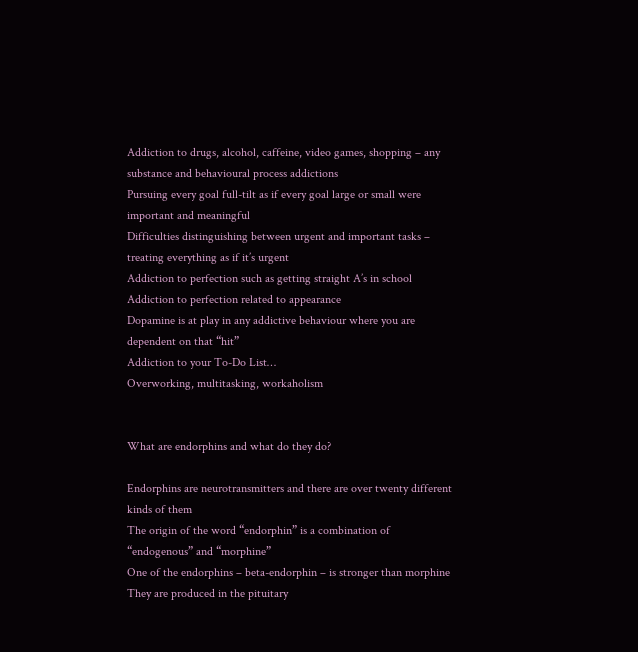Addiction to drugs, alcohol, caffeine, video games, shopping – any substance and behavioural process addictions
Pursuing every goal full-tilt as if every goal large or small were important and meaningful
Difficulties distinguishing between urgent and important tasks – treating everything as if it’s urgent
Addiction to perfection such as getting straight A’s in school
Addiction to perfection related to appearance
Dopamine is at play in any addictive behaviour where you are dependent on that “hit”
Addiction to your To-Do List…
Overworking, multitasking, workaholism


What are endorphins and what do they do?

Endorphins are neurotransmitters and there are over twenty different kinds of them
The origin of the word “endorphin” is a combination of “endogenous” and “morphine”
One of the endorphins – beta-endorphin – is stronger than morphine
They are produced in the pituitary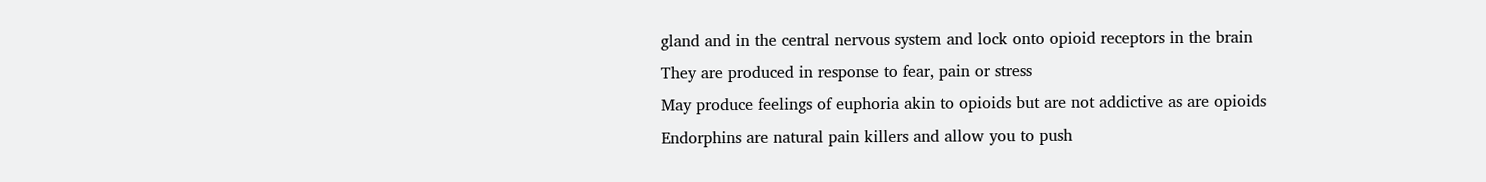gland and in the central nervous system and lock onto opioid receptors in the brain
They are produced in response to fear, pain or stress
May produce feelings of euphoria akin to opioids but are not addictive as are opioids
Endorphins are natural pain killers and allow you to push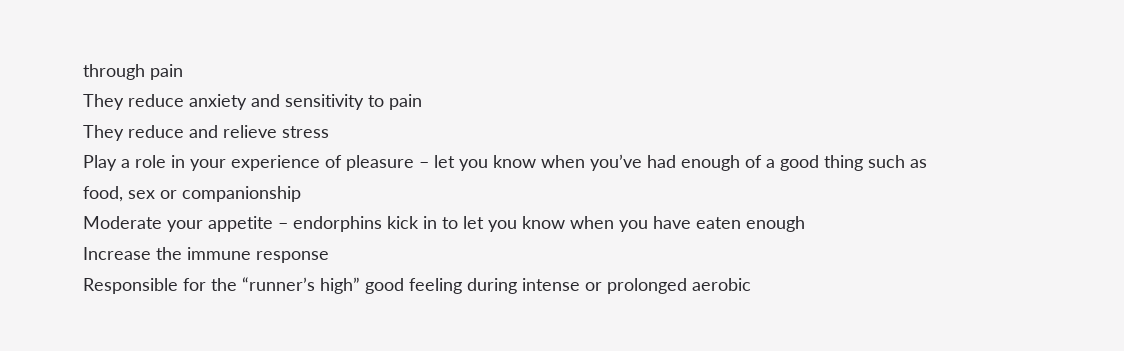through pain
They reduce anxiety and sensitivity to pain
They reduce and relieve stress
Play a role in your experience of pleasure – let you know when you’ve had enough of a good thing such as food, sex or companionship
Moderate your appetite – endorphins kick in to let you know when you have eaten enough
Increase the immune response
Responsible for the “runner’s high” good feeling during intense or prolonged aerobic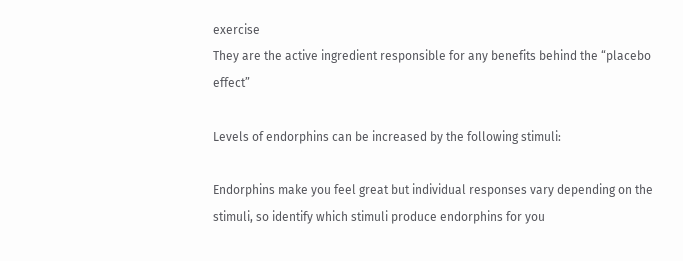exercise
They are the active ingredient responsible for any benefits behind the “placebo effect”

Levels of endorphins can be increased by the following stimuli:

Endorphins make you feel great but individual responses vary depending on the stimuli, so identify which stimuli produce endorphins for you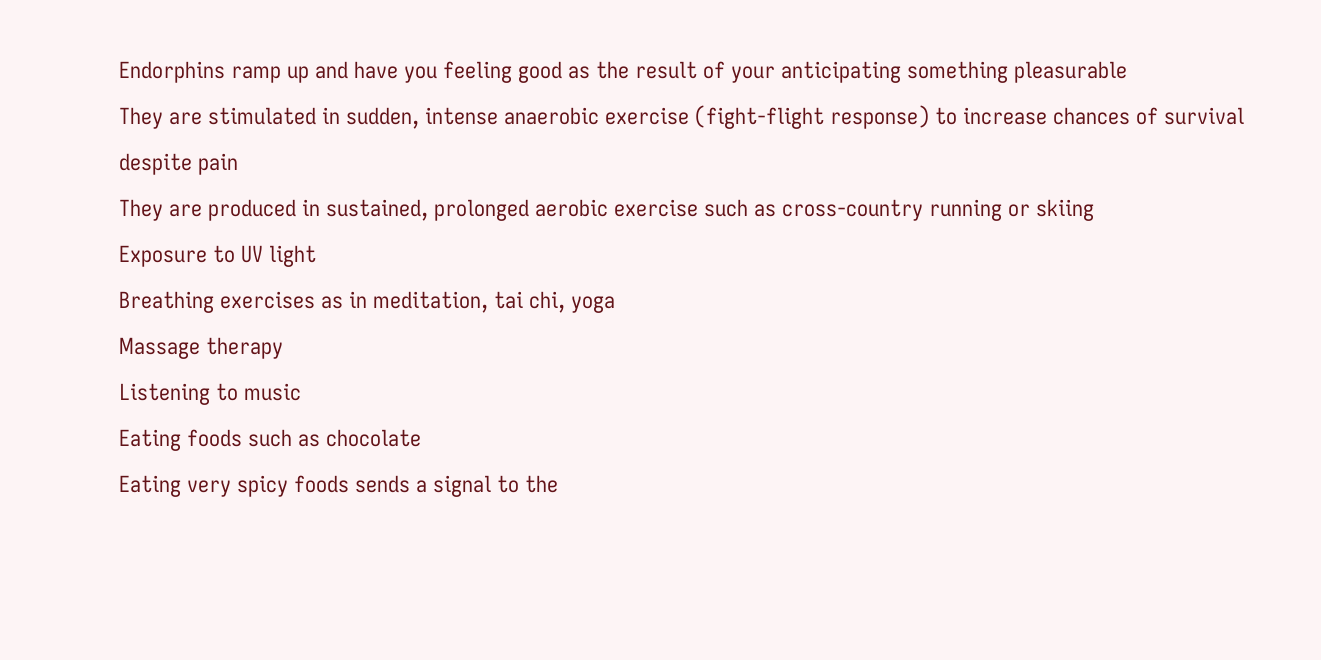Endorphins ramp up and have you feeling good as the result of your anticipating something pleasurable
They are stimulated in sudden, intense anaerobic exercise (fight-flight response) to increase chances of survival despite pain
They are produced in sustained, prolonged aerobic exercise such as cross-country running or skiing
Exposure to UV light
Breathing exercises as in meditation, tai chi, yoga
Massage therapy
Listening to music
Eating foods such as chocolate
Eating very spicy foods sends a signal to the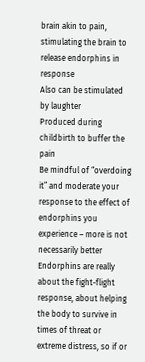brain akin to pain, stimulating the brain to release endorphins in response
Also can be stimulated by laughter
Produced during childbirth to buffer the pain
Be mindful of “overdoing it” and moderate your response to the effect of endorphins you experience – more is not necessarily better
Endorphins are really about the fight-flight response, about helping the body to survive in times of threat or extreme distress, so if or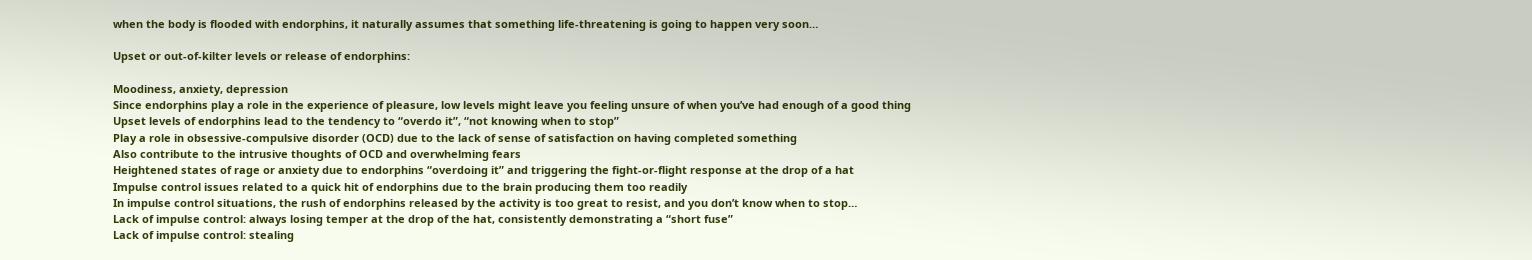when the body is flooded with endorphins, it naturally assumes that something life-threatening is going to happen very soon…

Upset or out-of-kilter levels or release of endorphins:

Moodiness, anxiety, depression
Since endorphins play a role in the experience of pleasure, low levels might leave you feeling unsure of when you’ve had enough of a good thing
Upset levels of endorphins lead to the tendency to “overdo it”, “not knowing when to stop”
Play a role in obsessive-compulsive disorder (OCD) due to the lack of sense of satisfaction on having completed something
Also contribute to the intrusive thoughts of OCD and overwhelming fears
Heightened states of rage or anxiety due to endorphins “overdoing it” and triggering the fight-or-flight response at the drop of a hat
Impulse control issues related to a quick hit of endorphins due to the brain producing them too readily
In impulse control situations, the rush of endorphins released by the activity is too great to resist, and you don’t know when to stop…
Lack of impulse control: always losing temper at the drop of the hat, consistently demonstrating a “short fuse”
Lack of impulse control: stealing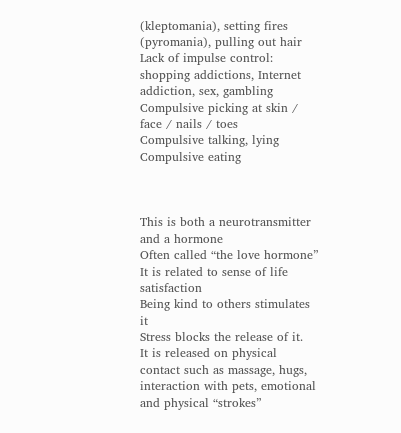(kleptomania), setting fires (pyromania), pulling out hair
Lack of impulse control: shopping addictions, Internet addiction, sex, gambling
Compulsive picking at skin / face / nails / toes
Compulsive talking, lying
Compulsive eating



This is both a neurotransmitter and a hormone
Often called “the love hormone”
It is related to sense of life satisfaction
Being kind to others stimulates it
Stress blocks the release of it.
It is released on physical contact such as massage, hugs, interaction with pets, emotional and physical “strokes”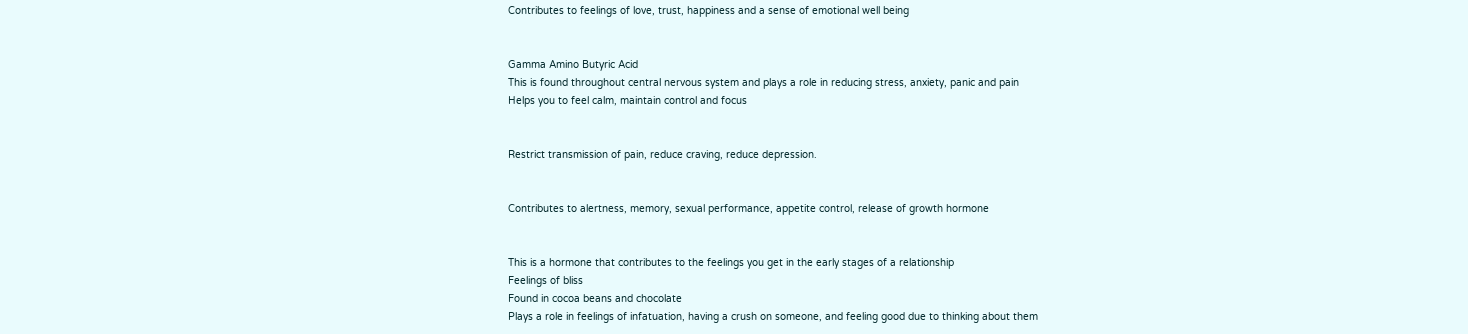Contributes to feelings of love, trust, happiness and a sense of emotional well being


Gamma Amino Butyric Acid
This is found throughout central nervous system and plays a role in reducing stress, anxiety, panic and pain
Helps you to feel calm, maintain control and focus


Restrict transmission of pain, reduce craving, reduce depression.


Contributes to alertness, memory, sexual performance, appetite control, release of growth hormone


This is a hormone that contributes to the feelings you get in the early stages of a relationship
Feelings of bliss
Found in cocoa beans and chocolate
Plays a role in feelings of infatuation, having a crush on someone, and feeling good due to thinking about them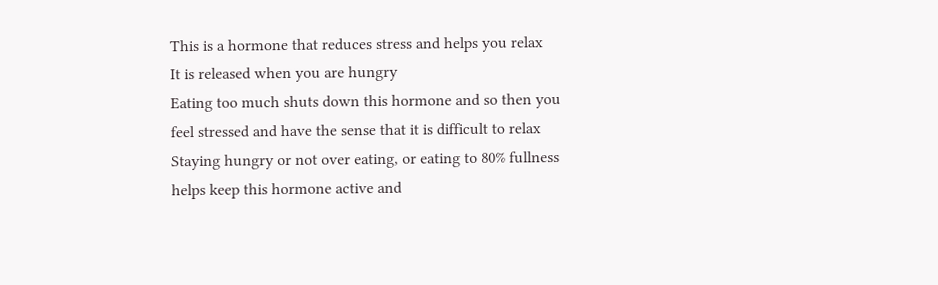This is a hormone that reduces stress and helps you relax
It is released when you are hungry
Eating too much shuts down this hormone and so then you feel stressed and have the sense that it is difficult to relax
Staying hungry or not over eating, or eating to 80% fullness helps keep this hormone active and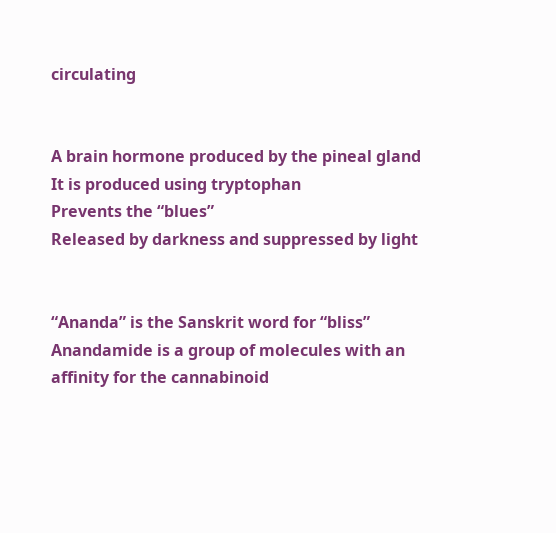circulating


A brain hormone produced by the pineal gland
It is produced using tryptophan
Prevents the “blues”
Released by darkness and suppressed by light


“Ananda” is the Sanskrit word for “bliss”
Anandamide is a group of molecules with an affinity for the cannabinoid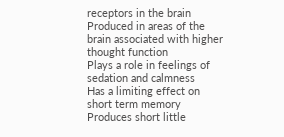receptors in the brain
Produced in areas of the brain associated with higher thought function
Plays a role in feelings of sedation and calmness
Has a limiting effect on short term memory
Produces short little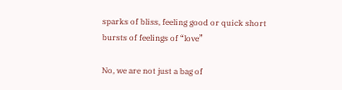sparks of bliss, feeling good or quick short bursts of feelings of “love”

No, we are not just a bag of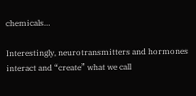chemicals…

Interestingly, neurotransmitters and hormones interact and “create” what we call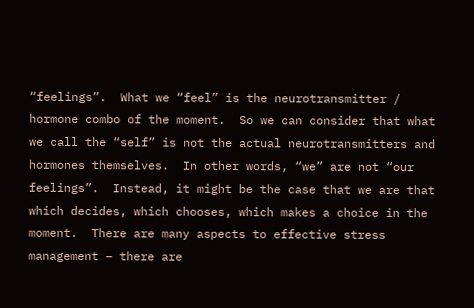“feelings”.  What we “feel” is the neurotransmitter / hormone combo of the moment.  So we can consider that what we call the “self” is not the actual neurotransmitters and hormones themselves.  In other words, “we” are not “our feelings”.  Instead, it might be the case that we are that which decides, which chooses, which makes a choice in the moment.  There are many aspects to effective stress management – there are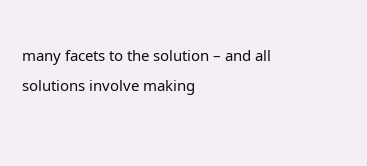many facets to the solution – and all solutions involve making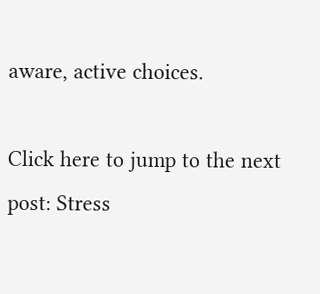aware, active choices.

Click here to jump to the next post: Stress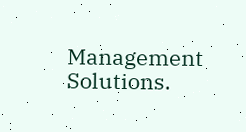Management Solutions.